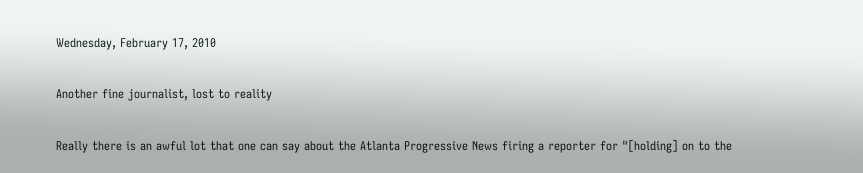Wednesday, February 17, 2010

Another fine journalist, lost to reality

Really there is an awful lot that one can say about the Atlanta Progressive News firing a reporter for "[holding] on to the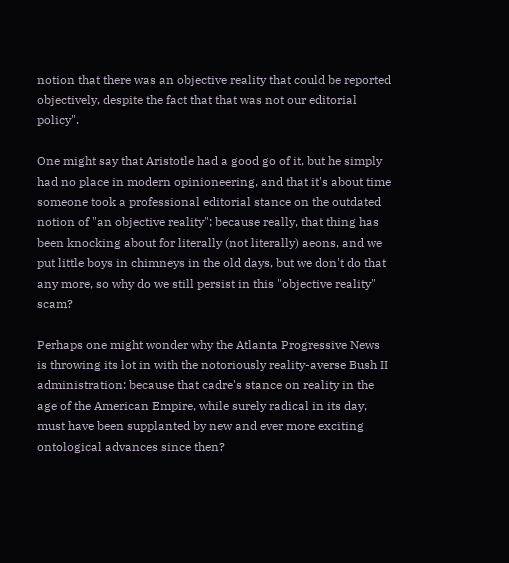notion that there was an objective reality that could be reported objectively, despite the fact that that was not our editorial policy".

One might say that Aristotle had a good go of it, but he simply had no place in modern opinioneering, and that it's about time someone took a professional editorial stance on the outdated notion of "an objective reality"; because really, that thing has been knocking about for literally (not literally) aeons, and we put little boys in chimneys in the old days, but we don't do that any more, so why do we still persist in this "objective reality" scam?

Perhaps one might wonder why the Atlanta Progressive News is throwing its lot in with the notoriously reality-averse Bush II administration: because that cadre's stance on reality in the age of the American Empire, while surely radical in its day, must have been supplanted by new and ever more exciting ontological advances since then?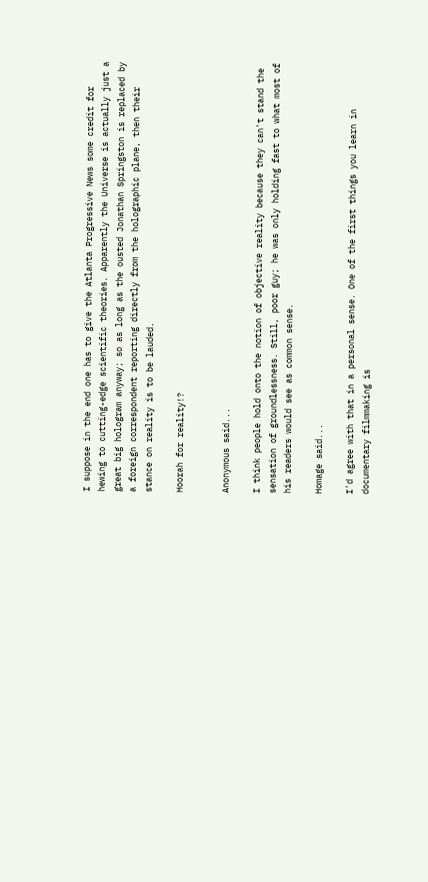I suppose in the end one has to give the Atlanta Progressive News some credit for hewing to cutting-edge scientific theories. Apparently the Universe is actually just a great big hologram anyway; so as long as the ousted Jonathan Springston is replaced by a foreign correspondent reporting directly from the holographic plane, then their stance on reality is to be lauded.

Hoorah for reality!?


Anonymous said...

I think people hold onto the notion of objective reality because they can't stand the sensation of groundlessness. Still, poor guy; he was only holding fast to what most of his readers would see as common sense.

Homage said...

I'd agree with that in a personal sense. One of the first things you learn in documentary filmmaking is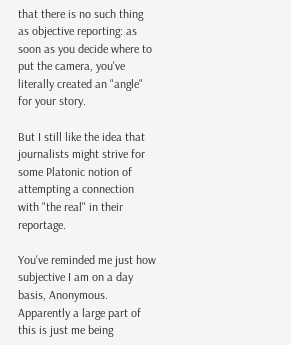that there is no such thing as objective reporting: as soon as you decide where to put the camera, you've literally created an "angle" for your story.

But I still like the idea that journalists might strive for some Platonic notion of attempting a connection with "the real" in their reportage.

You've reminded me just how subjective I am on a day basis, Anonymous. Apparently a large part of this is just me being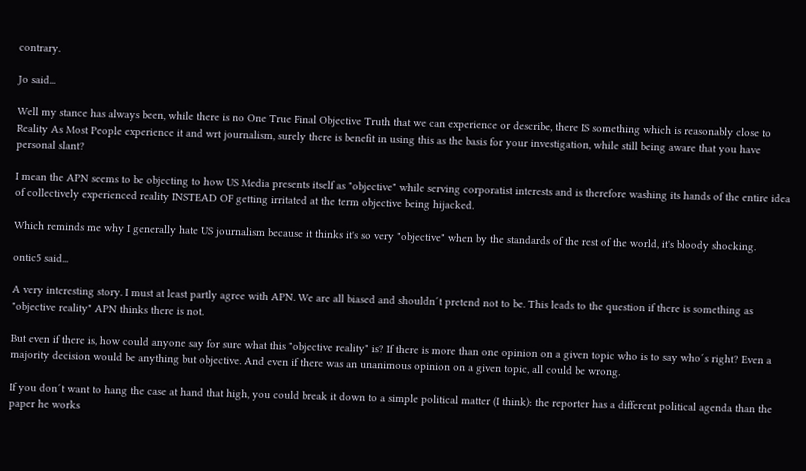contrary.

Jo said...

Well my stance has always been, while there is no One True Final Objective Truth that we can experience or describe, there IS something which is reasonably close to Reality As Most People experience it and wrt journalism, surely there is benefit in using this as the basis for your investigation, while still being aware that you have personal slant?

I mean the APN seems to be objecting to how US Media presents itself as "objective" while serving corporatist interests and is therefore washing its hands of the entire idea of collectively experienced reality INSTEAD OF getting irritated at the term objective being hijacked.

Which reminds me why I generally hate US journalism because it thinks it's so very "objective" when by the standards of the rest of the world, it's bloody shocking.

ontic5 said...

A very interesting story. I must at least partly agree with APN. We are all biased and shouldn´t pretend not to be. This leads to the question if there is something as "objective reality" APN thinks there is not.

But even if there is, how could anyone say for sure what this "objective reality" is? If there is more than one opinion on a given topic who is to say who´s right? Even a majority decision would be anything but objective. And even if there was an unanimous opinion on a given topic, all could be wrong.

If you don´t want to hang the case at hand that high, you could break it down to a simple political matter (I think): the reporter has a different political agenda than the paper he works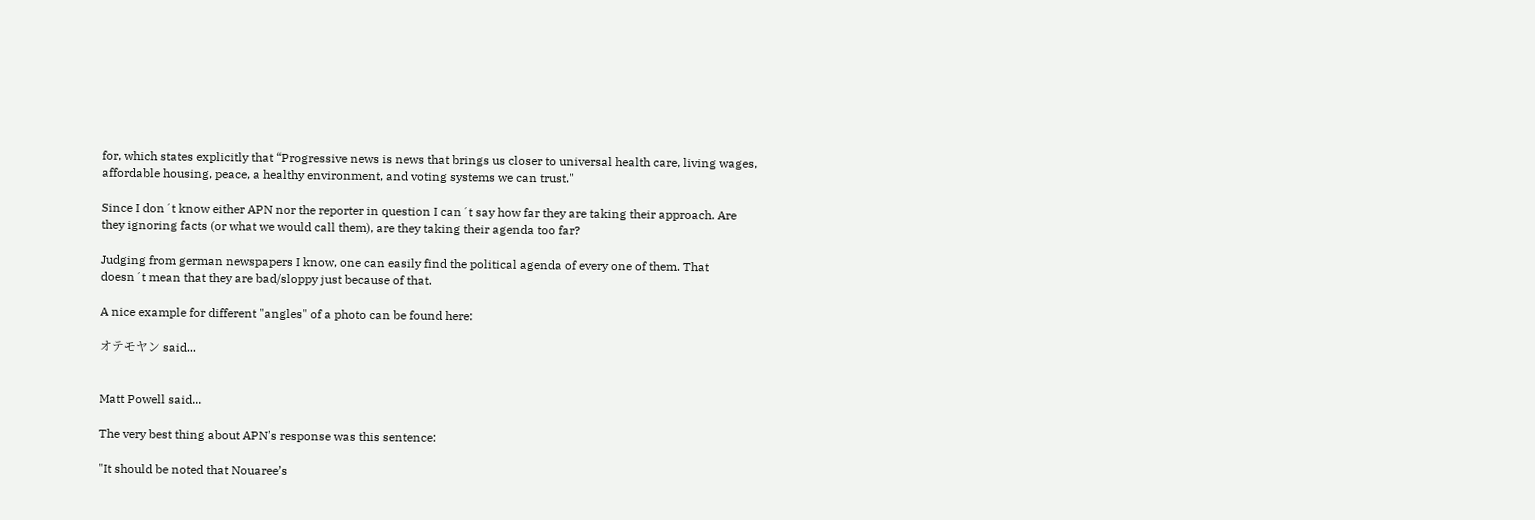for, which states explicitly that “Progressive news is news that brings us closer to universal health care, living wages, affordable housing, peace, a healthy environment, and voting systems we can trust."

Since I don´t know either APN nor the reporter in question I can´t say how far they are taking their approach. Are they ignoring facts (or what we would call them), are they taking their agenda too far?

Judging from german newspapers I know, one can easily find the political agenda of every one of them. That doesn´t mean that they are bad/sloppy just because of that.

A nice example for different "angles" of a photo can be found here:

オテモヤン said...


Matt Powell said...

The very best thing about APN's response was this sentence:

"It should be noted that Nouaree’s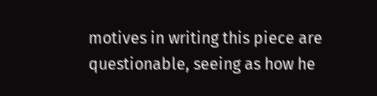motives in writing this piece are questionable, seeing as how he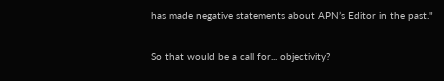has made negative statements about APN’s Editor in the past."

So that would be a call for... objectivity?